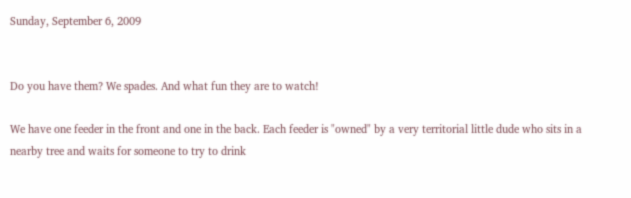Sunday, September 6, 2009


Do you have them? We spades. And what fun they are to watch!

We have one feeder in the front and one in the back. Each feeder is "owned" by a very territorial little dude who sits in a nearby tree and waits for someone to try to drink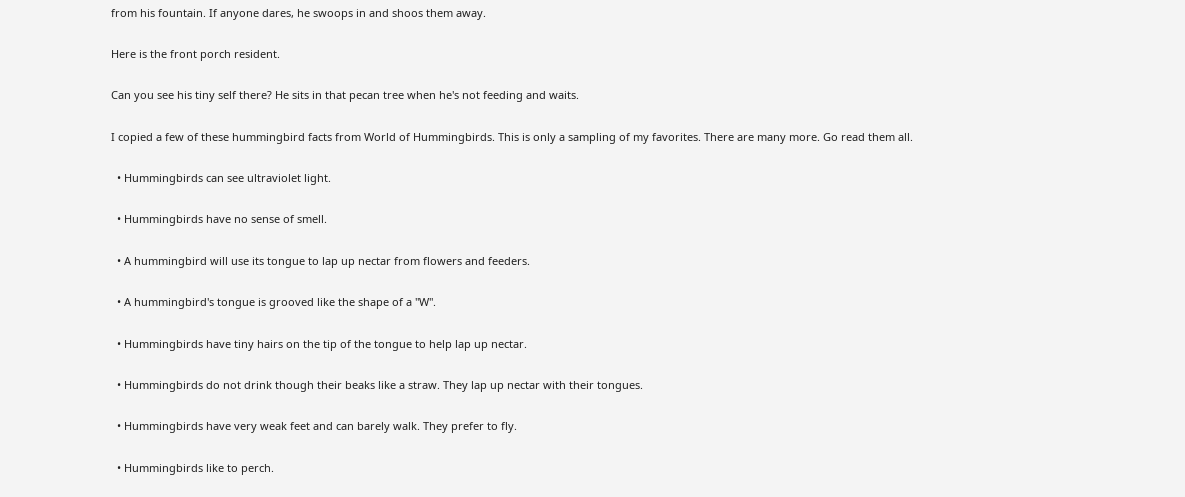from his fountain. If anyone dares, he swoops in and shoos them away.

Here is the front porch resident.

Can you see his tiny self there? He sits in that pecan tree when he's not feeding and waits.

I copied a few of these hummingbird facts from World of Hummingbirds. This is only a sampling of my favorites. There are many more. Go read them all.

  • Hummingbirds can see ultraviolet light.

  • Hummingbirds have no sense of smell.

  • A hummingbird will use its tongue to lap up nectar from flowers and feeders.

  • A hummingbird's tongue is grooved like the shape of a "W".

  • Hummingbirds have tiny hairs on the tip of the tongue to help lap up nectar.

  • Hummingbirds do not drink though their beaks like a straw. They lap up nectar with their tongues.

  • Hummingbirds have very weak feet and can barely walk. They prefer to fly.

  • Hummingbirds like to perch.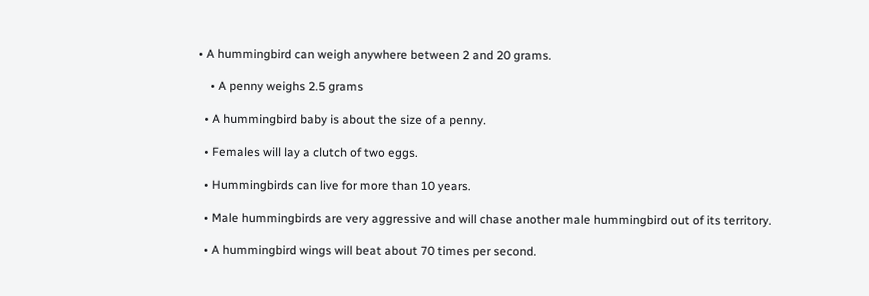• A hummingbird can weigh anywhere between 2 and 20 grams.

    • A penny weighs 2.5 grams

  • A hummingbird baby is about the size of a penny.

  • Females will lay a clutch of two eggs.

  • Hummingbirds can live for more than 10 years.

  • Male hummingbirds are very aggressive and will chase another male hummingbird out of its territory.

  • A hummingbird wings will beat about 70 times per second.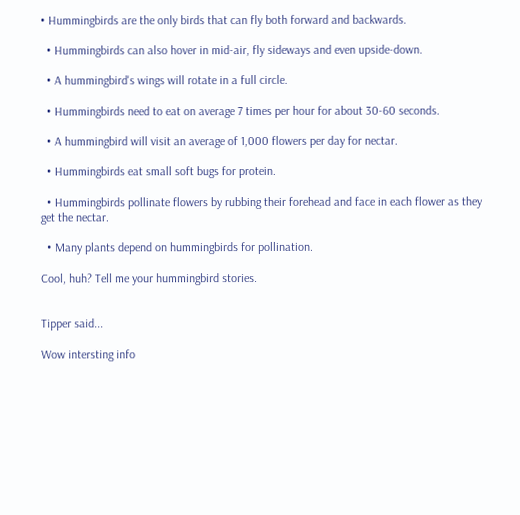• Hummingbirds are the only birds that can fly both forward and backwards.

  • Hummingbirds can also hover in mid-air, fly sideways and even upside-down.

  • A hummingbird's wings will rotate in a full circle.

  • Hummingbirds need to eat on average 7 times per hour for about 30-60 seconds.

  • A hummingbird will visit an average of 1,000 flowers per day for nectar.

  • Hummingbirds eat small soft bugs for protein.

  • Hummingbirds pollinate flowers by rubbing their forehead and face in each flower as they get the nectar.

  • Many plants depend on hummingbirds for pollination.

Cool, huh? Tell me your hummingbird stories.


Tipper said...

Wow intersting info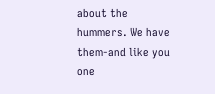about the hummers. We have them-and like you one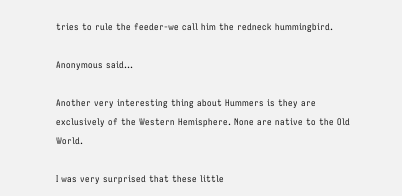tries to rule the feeder-we call him the redneck hummingbird.

Anonymous said...

Another very interesting thing about Hummers is they are exclusively of the Western Hemisphere. None are native to the Old World.

I was very surprised that these little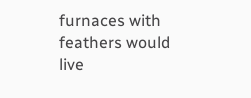furnaces with feathers would live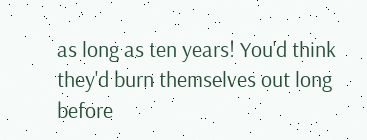as long as ten years! You'd think they'd burn themselves out long before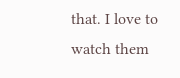that. I love to watch them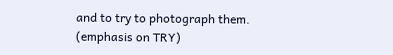and to try to photograph them. (emphasis on TRY)